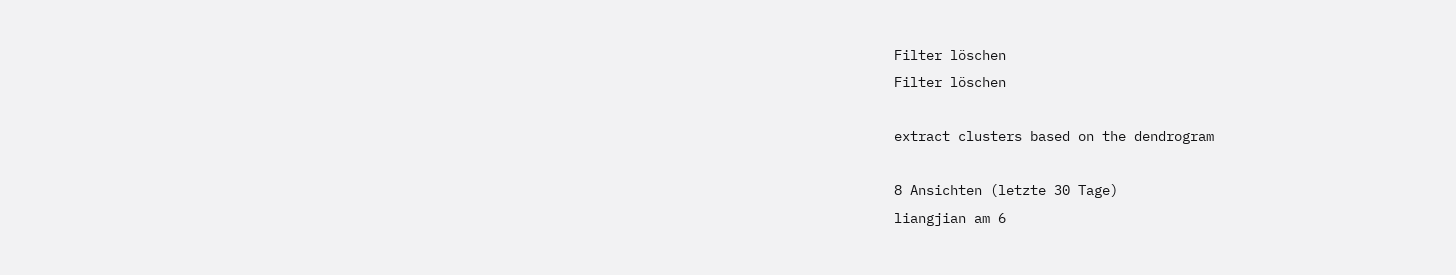Filter löschen
Filter löschen

extract clusters based on the dendrogram

8 Ansichten (letzte 30 Tage)
liangjian am 6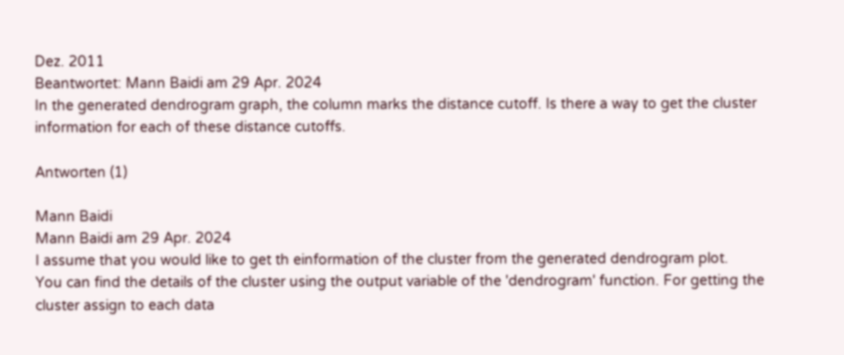Dez. 2011
Beantwortet: Mann Baidi am 29 Apr. 2024
In the generated dendrogram graph, the column marks the distance cutoff. Is there a way to get the cluster information for each of these distance cutoffs.

Antworten (1)

Mann Baidi
Mann Baidi am 29 Apr. 2024
I assume that you would like to get th einformation of the cluster from the generated dendrogram plot.
You can find the details of the cluster using the output variable of the 'dendrogram' function. For getting the cluster assign to each data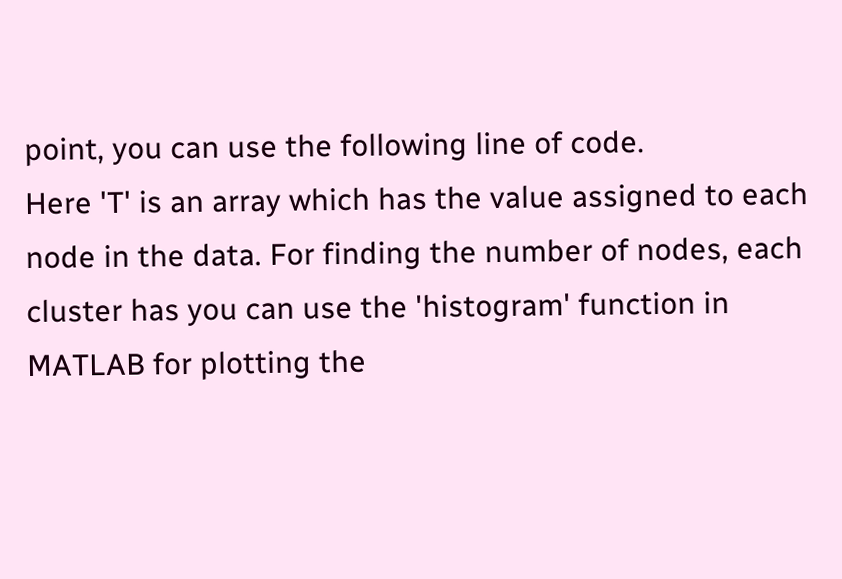point, you can use the following line of code.
Here 'T' is an array which has the value assigned to each node in the data. For finding the number of nodes, each cluster has you can use the 'histogram' function in MATLAB for plotting the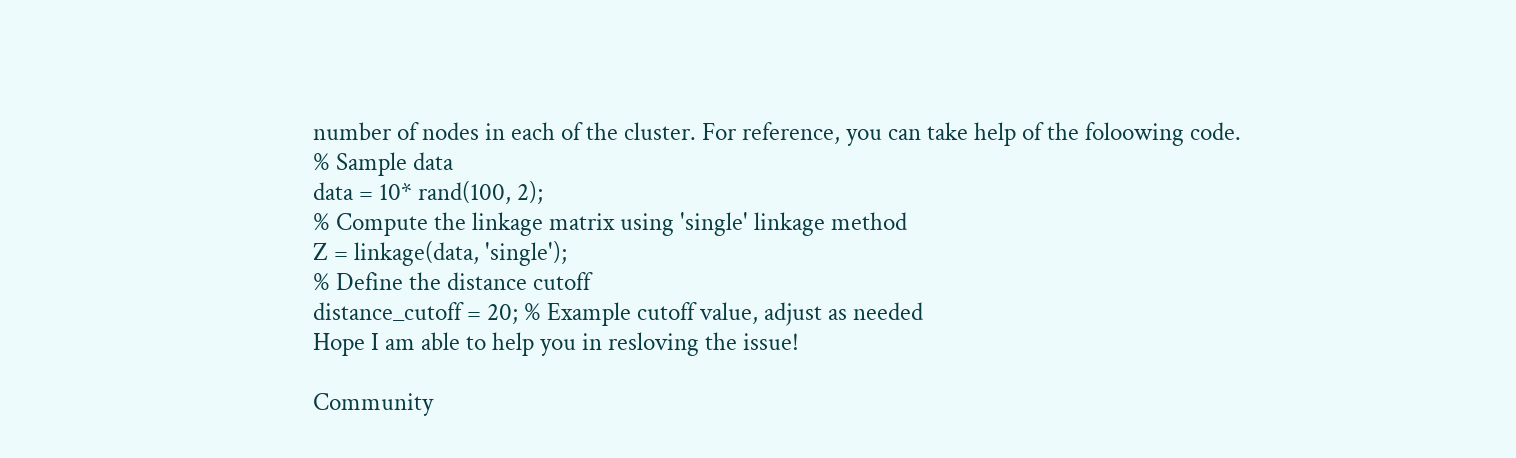number of nodes in each of the cluster. For reference, you can take help of the foloowing code.
% Sample data
data = 10* rand(100, 2);
% Compute the linkage matrix using 'single' linkage method
Z = linkage(data, 'single');
% Define the distance cutoff
distance_cutoff = 20; % Example cutoff value, adjust as needed
Hope I am able to help you in resloving the issue!

Community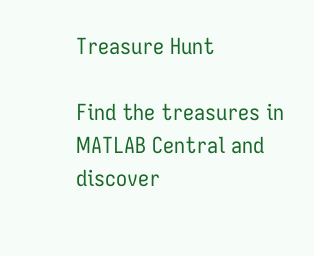Treasure Hunt

Find the treasures in MATLAB Central and discover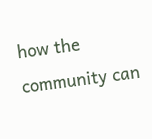how the community can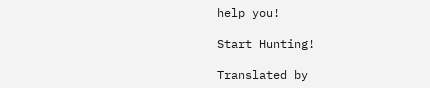help you!

Start Hunting!

Translated by